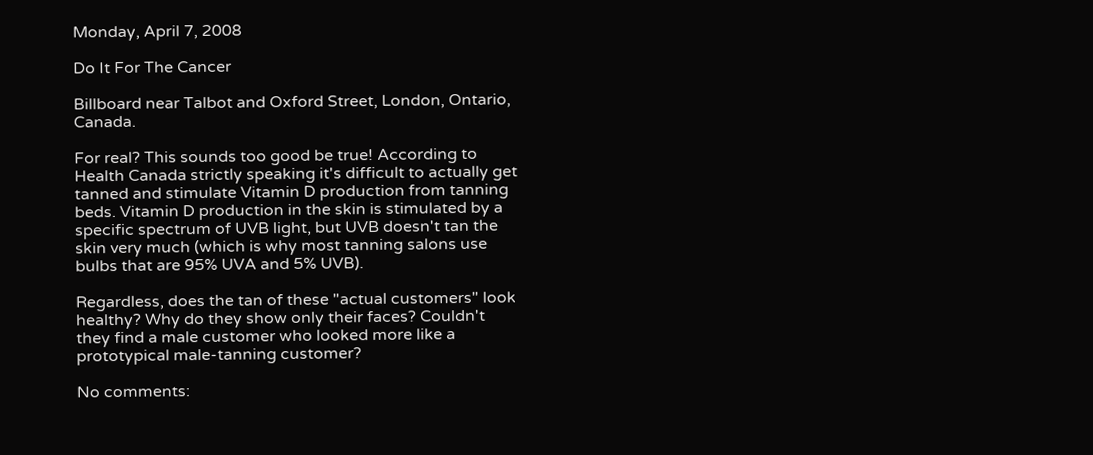Monday, April 7, 2008

Do It For The Cancer

Billboard near Talbot and Oxford Street, London, Ontario, Canada.

For real? This sounds too good be true! According to Health Canada strictly speaking it's difficult to actually get tanned and stimulate Vitamin D production from tanning beds. Vitamin D production in the skin is stimulated by a specific spectrum of UVB light, but UVB doesn't tan the skin very much (which is why most tanning salons use bulbs that are 95% UVA and 5% UVB).

Regardless, does the tan of these "actual customers" look healthy? Why do they show only their faces? Couldn't they find a male customer who looked more like a prototypical male-tanning customer?

No comments: